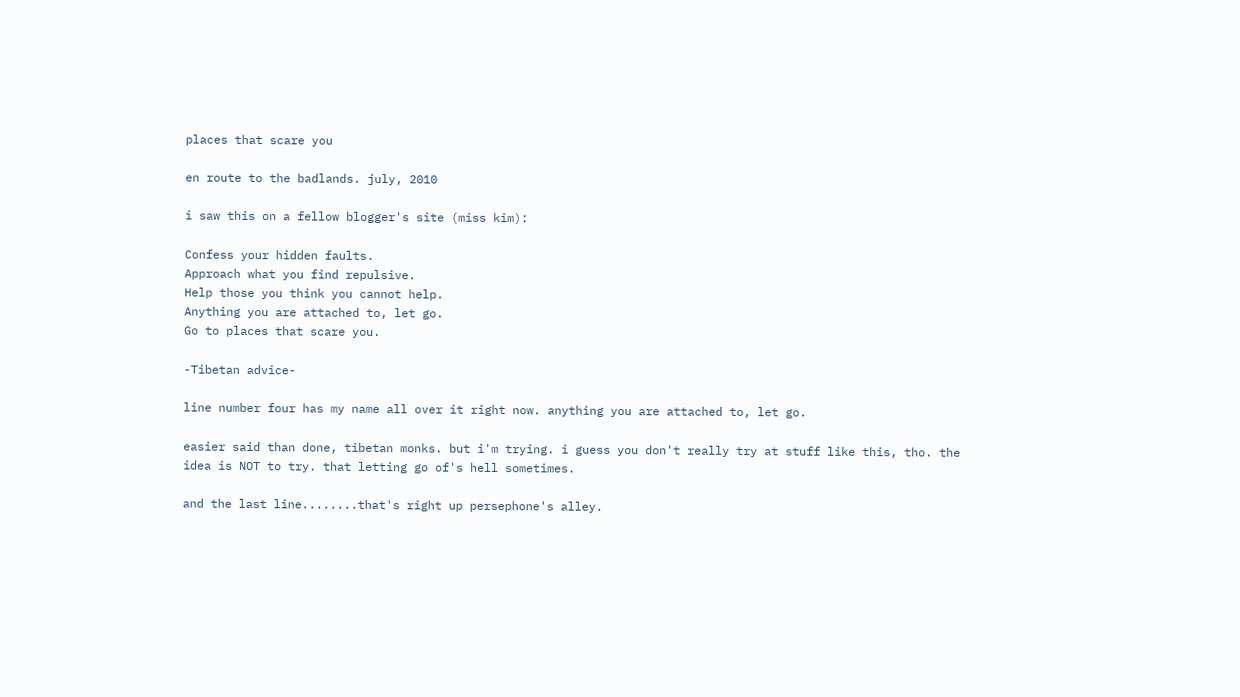places that scare you

en route to the badlands. july, 2010

i saw this on a fellow blogger's site (miss kim):

Confess your hidden faults.
Approach what you find repulsive.
Help those you think you cannot help.
Anything you are attached to, let go.
Go to places that scare you.

-Tibetan advice-

line number four has my name all over it right now. anything you are attached to, let go.

easier said than done, tibetan monks. but i'm trying. i guess you don't really try at stuff like this, tho. the idea is NOT to try. that letting go of's hell sometimes.

and the last line........that's right up persephone's alley.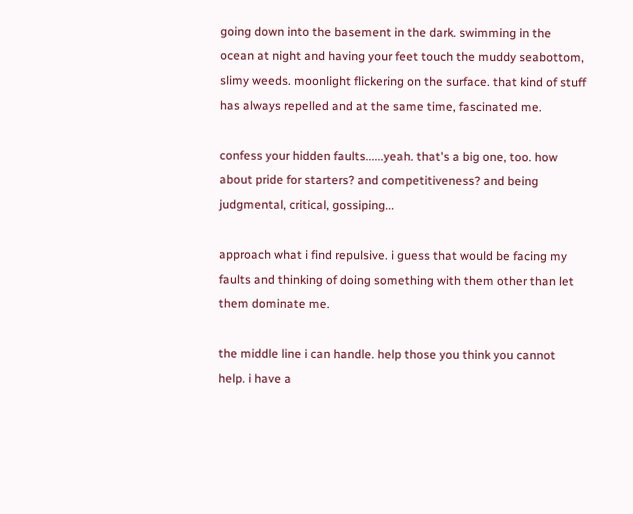going down into the basement in the dark. swimming in the ocean at night and having your feet touch the muddy seabottom, slimy weeds. moonlight flickering on the surface. that kind of stuff has always repelled and at the same time, fascinated me.

confess your hidden faults......yeah. that's a big one, too. how about pride for starters? and competitiveness? and being judgmental, critical, gossiping...

approach what i find repulsive. i guess that would be facing my faults and thinking of doing something with them other than let them dominate me.

the middle line i can handle. help those you think you cannot help. i have a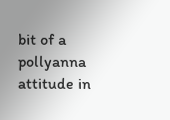bit of a pollyanna attitude in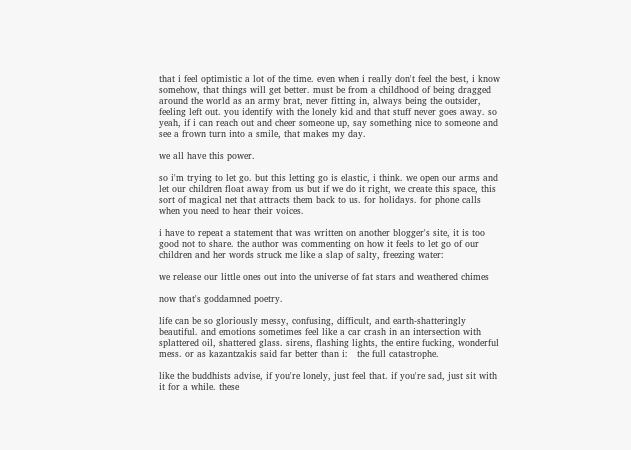that i feel optimistic a lot of the time. even when i really don't feel the best, i know somehow, that things will get better. must be from a childhood of being dragged around the world as an army brat, never fitting in, always being the outsider, feeling left out. you identify with the lonely kid and that stuff never goes away. so yeah, if i can reach out and cheer someone up, say something nice to someone and see a frown turn into a smile, that makes my day.

we all have this power.

so i'm trying to let go. but this letting go is elastic, i think. we open our arms and let our children float away from us but if we do it right, we create this space, this sort of magical net that attracts them back to us. for holidays. for phone calls when you need to hear their voices.

i have to repeat a statement that was written on another blogger's site, it is too good not to share. the author was commenting on how it feels to let go of our children and her words struck me like a slap of salty, freezing water:

we release our little ones out into the universe of fat stars and weathered chimes

now that's goddamned poetry.

life can be so gloriously messy, confusing, difficult, and earth-shatteringly beautiful. and emotions sometimes feel like a car crash in an intersection with splattered oil, shattered glass. sirens, flashing lights, the entire fucking, wonderful mess. or as kazantzakis said far better than i:   the full catastrophe.

like the buddhists advise, if you're lonely, just feel that. if you're sad, just sit with it for a while. these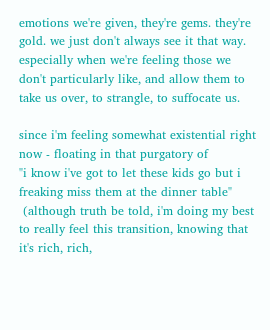emotions we're given, they're gems. they're gold. we just don't always see it that way. especially when we're feeling those we don't particularly like, and allow them to take us over, to strangle, to suffocate us.

since i'm feeling somewhat existential right now - floating in that purgatory of
"i know i've got to let these kids go but i freaking miss them at the dinner table"
 (although truth be told, i'm doing my best to really feel this transition, knowing that it's rich, rich,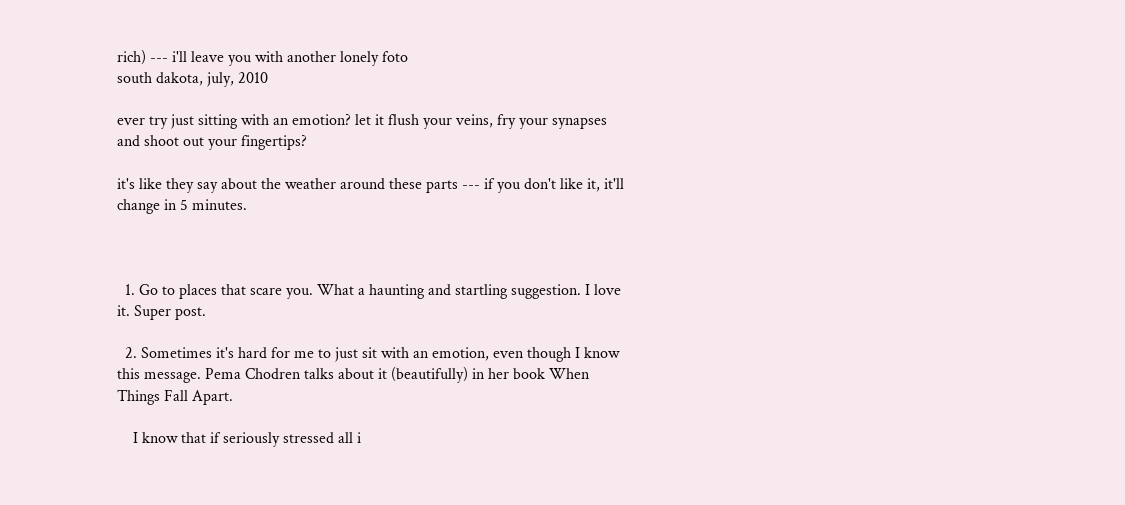rich) --- i'll leave you with another lonely foto
south dakota, july, 2010

ever try just sitting with an emotion? let it flush your veins, fry your synapses and shoot out your fingertips?

it's like they say about the weather around these parts --- if you don't like it, it'll change in 5 minutes.



  1. Go to places that scare you. What a haunting and startling suggestion. I love it. Super post.

  2. Sometimes it's hard for me to just sit with an emotion, even though I know this message. Pema Chodren talks about it (beautifully) in her book When Things Fall Apart.

    I know that if seriously stressed all i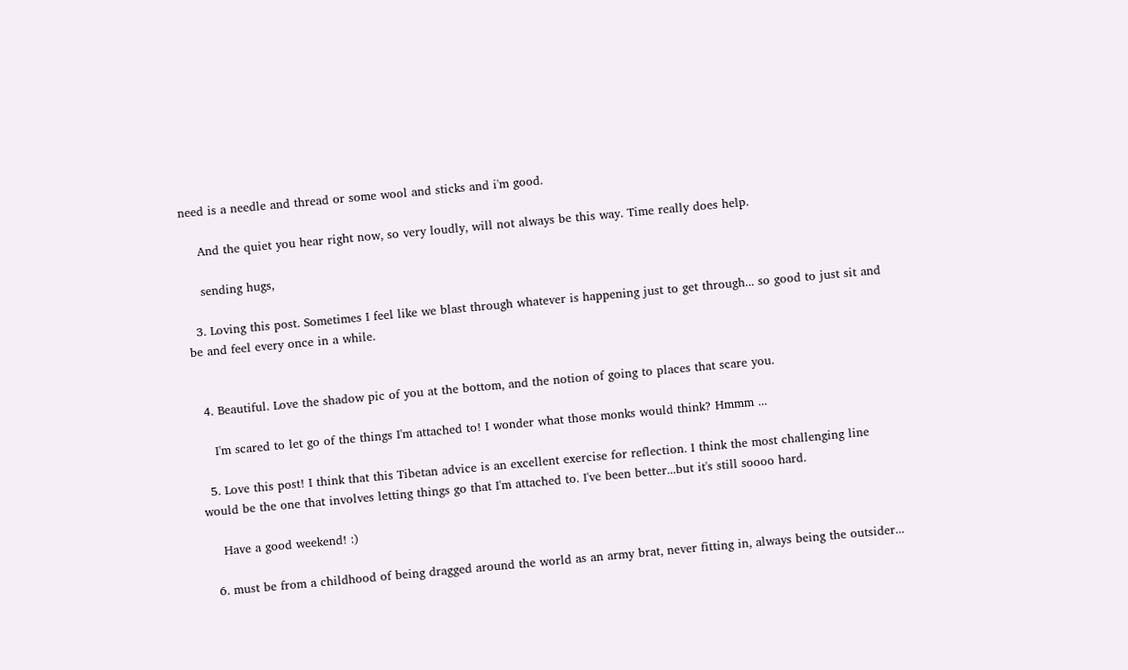need is a needle and thread or some wool and sticks and i'm good.

    And the quiet you hear right now, so very loudly, will not always be this way. Time really does help.

    sending hugs,

  3. Loving this post. Sometimes I feel like we blast through whatever is happening just to get through... so good to just sit and be and feel every once in a while.


  4. Beautiful. Love the shadow pic of you at the bottom, and the notion of going to places that scare you.

    I'm scared to let go of the things I'm attached to! I wonder what those monks would think? Hmmm ...

  5. Love this post! I think that this Tibetan advice is an excellent exercise for reflection. I think the most challenging line would be the one that involves letting things go that I'm attached to. I've been better...but it's still soooo hard.

    Have a good weekend! :)

  6. must be from a childhood of being dragged around the world as an army brat, never fitting in, always being the outsider...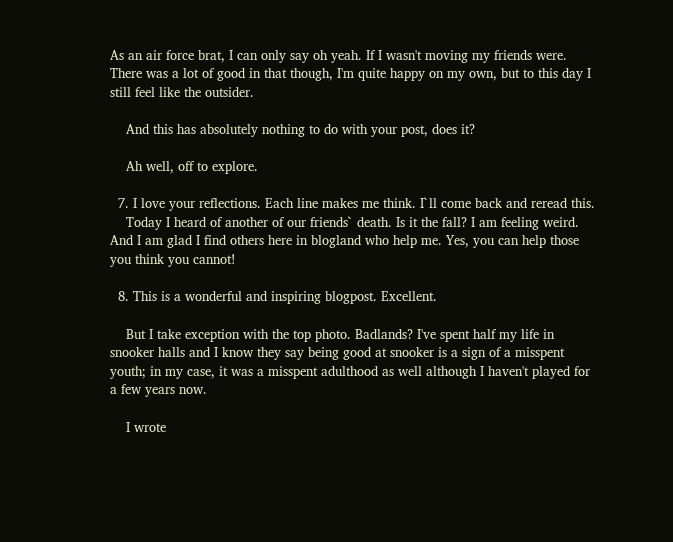As an air force brat, I can only say oh yeah. If I wasn't moving my friends were. There was a lot of good in that though, I'm quite happy on my own, but to this day I still feel like the outsider.

    And this has absolutely nothing to do with your post, does it?

    Ah well, off to explore.

  7. I love your reflections. Each line makes me think. I`ll come back and reread this.
    Today I heard of another of our friends` death. Is it the fall? I am feeling weird. And I am glad I find others here in blogland who help me. Yes, you can help those you think you cannot!

  8. This is a wonderful and inspiring blogpost. Excellent.

    But I take exception with the top photo. Badlands? I've spent half my life in snooker halls and I know they say being good at snooker is a sign of a misspent youth; in my case, it was a misspent adulthood as well although I haven't played for a few years now.

    I wrote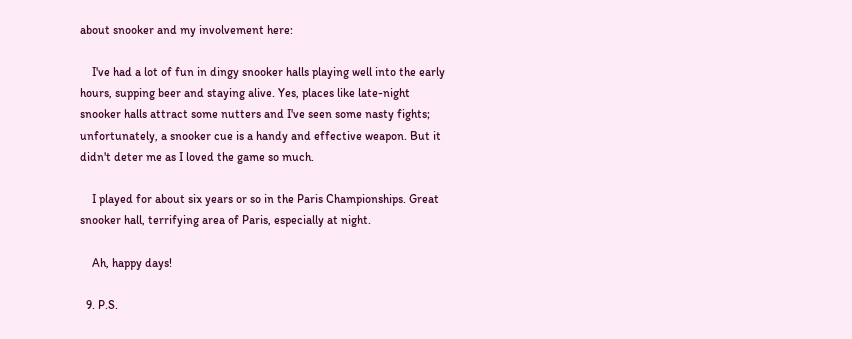about snooker and my involvement here:

    I've had a lot of fun in dingy snooker halls playing well into the early hours, supping beer and staying alive. Yes, places like late-night snooker halls attract some nutters and I've seen some nasty fights; unfortunately, a snooker cue is a handy and effective weapon. But it didn't deter me as I loved the game so much.

    I played for about six years or so in the Paris Championships. Great snooker hall, terrifying area of Paris, especially at night.

    Ah, happy days!

  9. P.S.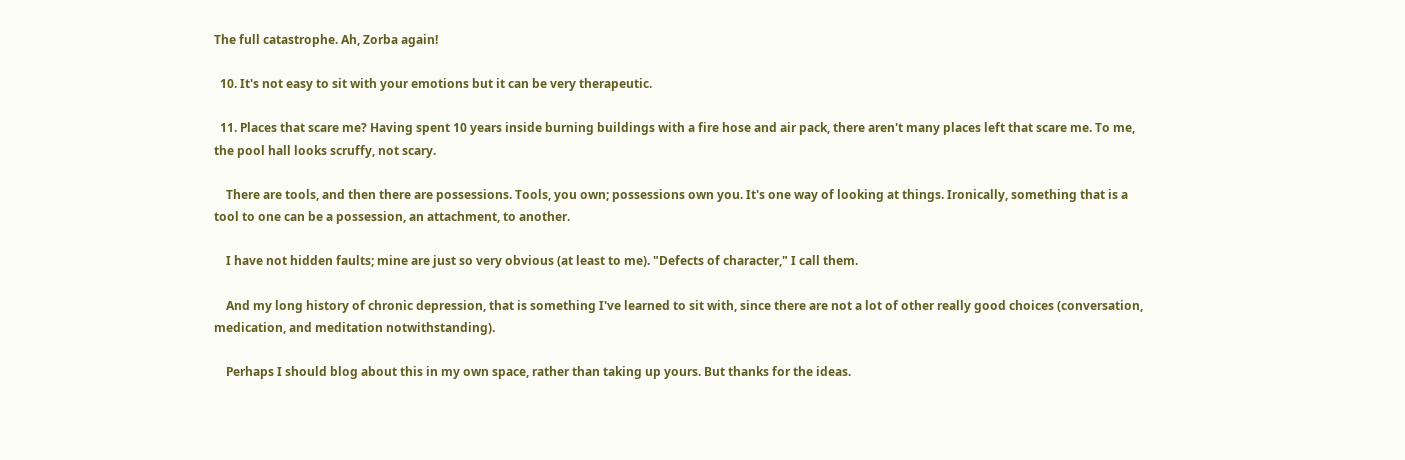The full catastrophe. Ah, Zorba again!

  10. It's not easy to sit with your emotions but it can be very therapeutic.

  11. Places that scare me? Having spent 10 years inside burning buildings with a fire hose and air pack, there aren't many places left that scare me. To me, the pool hall looks scruffy, not scary.

    There are tools, and then there are possessions. Tools, you own; possessions own you. It's one way of looking at things. Ironically, something that is a tool to one can be a possession, an attachment, to another.

    I have not hidden faults; mine are just so very obvious (at least to me). "Defects of character," I call them.

    And my long history of chronic depression, that is something I've learned to sit with, since there are not a lot of other really good choices (conversation, medication, and meditation notwithstanding).

    Perhaps I should blog about this in my own space, rather than taking up yours. But thanks for the ideas.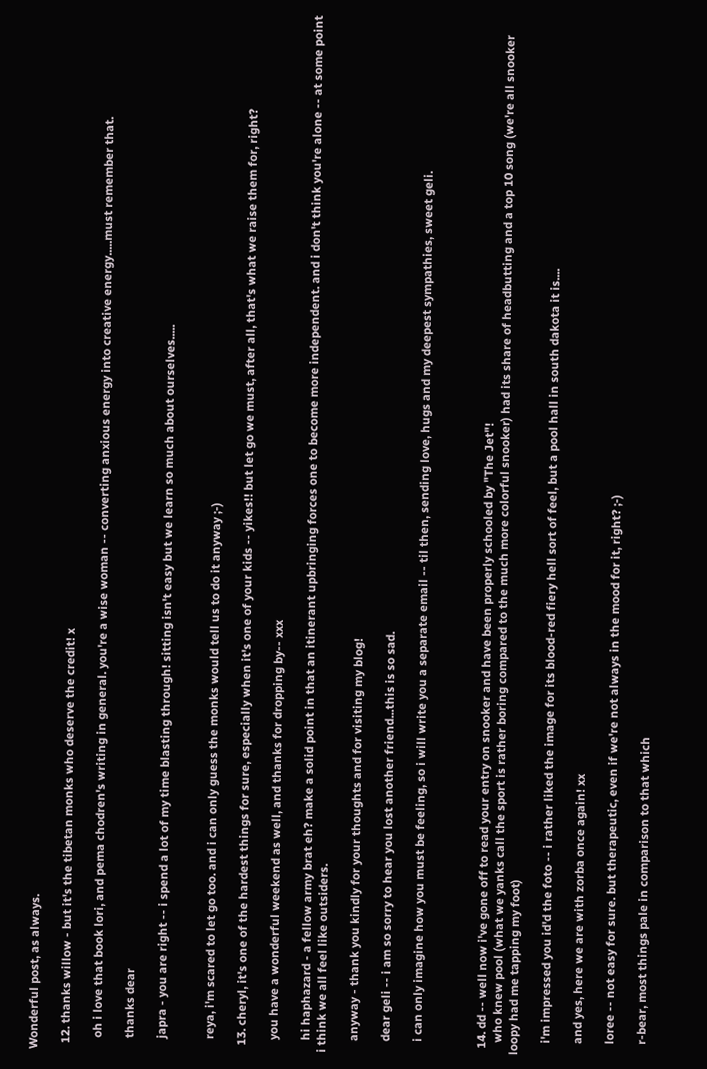Wonderful post, as always.

  12. thanks willow - but it's the tibetan monks who deserve the credit! x

    oh i love that book lori, and pema chodren's writing in general. you're a wise woman -- converting anxious energy into creative energy.....must remember that.

    thanks dear

    japra - you are right -- i spend a lot of my time blasting through! sitting isn't easy but we learn so much about ourselves.....


    reya, i'm scared to let go too. and i can only guess the monks would tell us to do it anyway ;-)

  13. cheryl, it's one of the hardest things for sure, especially when it's one of your kids -- yikes!! but let go we must, after all, that's what we raise them for, right?

    you have a wonderful weekend as well, and thanks for dropping by-- xxx

    hi haphazard - a fellow army brat eh? make a solid point in that an itinerant upbringing forces one to become more independent. and i don't think you're alone -- at some point i think we all feel like outsiders.

    anyway - thank you kindly for your thoughts and for visiting my blog!

    dear geli -- i am so sorry to hear you lost another friend...this is so sad.

    i can only imagine how you must be feeling, so i will write you a separate email -- til then, sending love, hugs and my deepest sympathies, sweet geli.



  14. dd -- well now i've gone off to read your entry on snooker and have been properly schooled by "The Jet"!
    who knew pool (what we yanks call the sport is rather boring compared to the much more colorful snooker) had its share of headbutting and a top 10 song (we're all snooker loopy had me tapping my foot)

    i'm impressed you id'd the foto -- i rather liked the image for its blood-red fiery hell sort of feel, but a pool hall in south dakota it is....

    and yes, here we are with zorba once again! xx

    loree -- not easy for sure. but therapeutic, even if we're not always in the mood for it, right? ;-)

    r-bear, most things pale in comparison to that which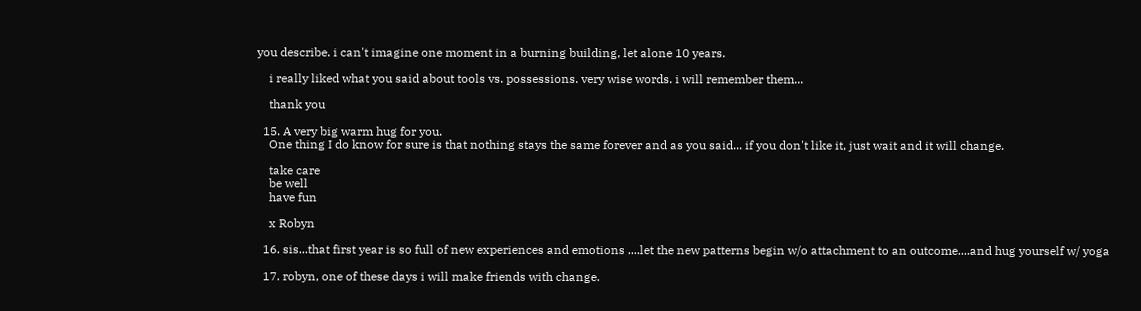you describe. i can't imagine one moment in a burning building, let alone 10 years.

    i really liked what you said about tools vs. possessions. very wise words. i will remember them...

    thank you

  15. A very big warm hug for you.
    One thing I do know for sure is that nothing stays the same forever and as you said... if you don't like it, just wait and it will change.

    take care
    be well
    have fun

    x Robyn

  16. sis...that first year is so full of new experiences and emotions ....let the new patterns begin w/o attachment to an outcome....and hug yourself w/ yoga

  17. robyn, one of these days i will make friends with change.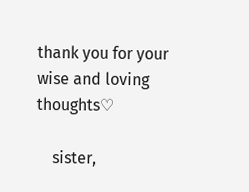thank you for your wise and loving thoughts♡

    sister,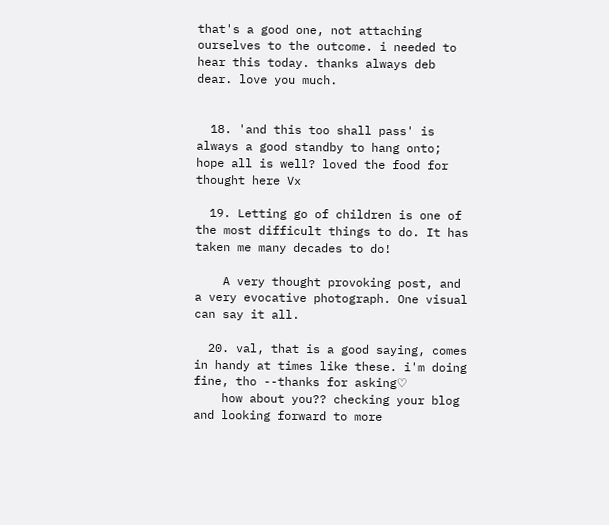that's a good one, not attaching ourselves to the outcome. i needed to hear this today. thanks always deb dear. love you much.


  18. 'and this too shall pass' is always a good standby to hang onto; hope all is well? loved the food for thought here Vx

  19. Letting go of children is one of the most difficult things to do. It has taken me many decades to do!

    A very thought provoking post, and a very evocative photograph. One visual can say it all.

  20. val, that is a good saying, comes in handy at times like these. i'm doing fine, tho --thanks for asking♡
    how about you?? checking your blog and looking forward to more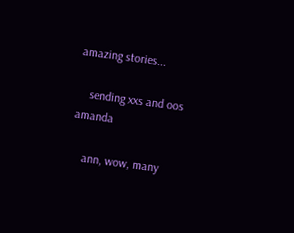amazing stories...

    sending xxs and oos amanda

    ann, wow, many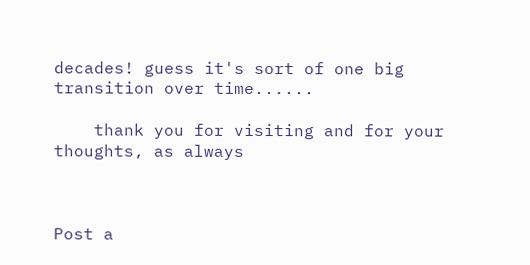decades! guess it's sort of one big transition over time......

    thank you for visiting and for your thoughts, as always



Post a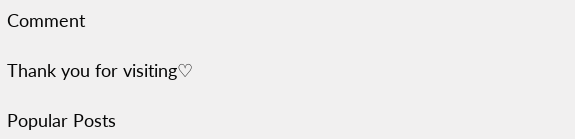Comment

Thank you for visiting♡

Popular Posts